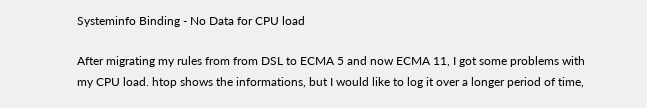Systeminfo Binding - No Data for CPU load

After migrating my rules from from DSL to ECMA 5 and now ECMA 11, I got some problems with my CPU load. htop shows the informations, but I would like to log it over a longer period of time,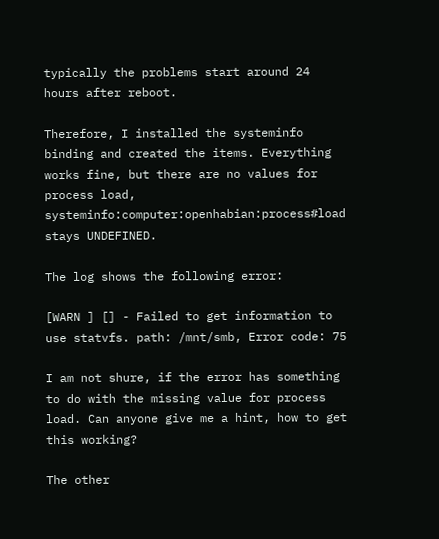typically the problems start around 24 hours after reboot.

Therefore, I installed the systeminfo binding and created the items. Everything works fine, but there are no values for process load, systeminfo:computer:openhabian:process#load stays UNDEFINED.

The log shows the following error:

[WARN ] [] - Failed to get information to use statvfs. path: /mnt/smb, Error code: 75

I am not shure, if the error has something to do with the missing value for process load. Can anyone give me a hint, how to get this working?

The other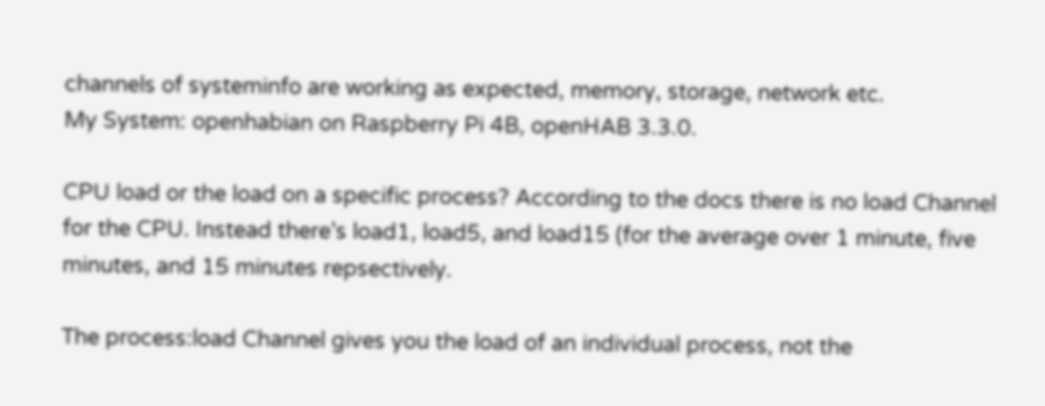channels of systeminfo are working as expected, memory, storage, network etc.
My System: openhabian on Raspberry Pi 4B, openHAB 3.3.0.

CPU load or the load on a specific process? According to the docs there is no load Channel for the CPU. Instead there’s load1, load5, and load15 (for the average over 1 minute, five minutes, and 15 minutes repsectively.

The process:load Channel gives you the load of an individual process, not the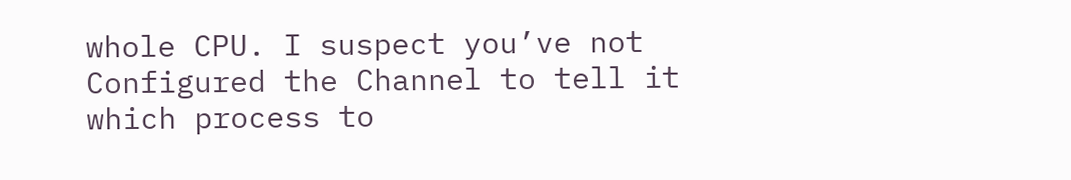whole CPU. I suspect you’ve not Configured the Channel to tell it which process to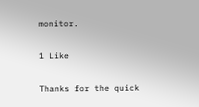monitor.

1 Like

Thanks for the quick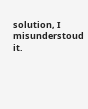solution, I misunderstoud it.